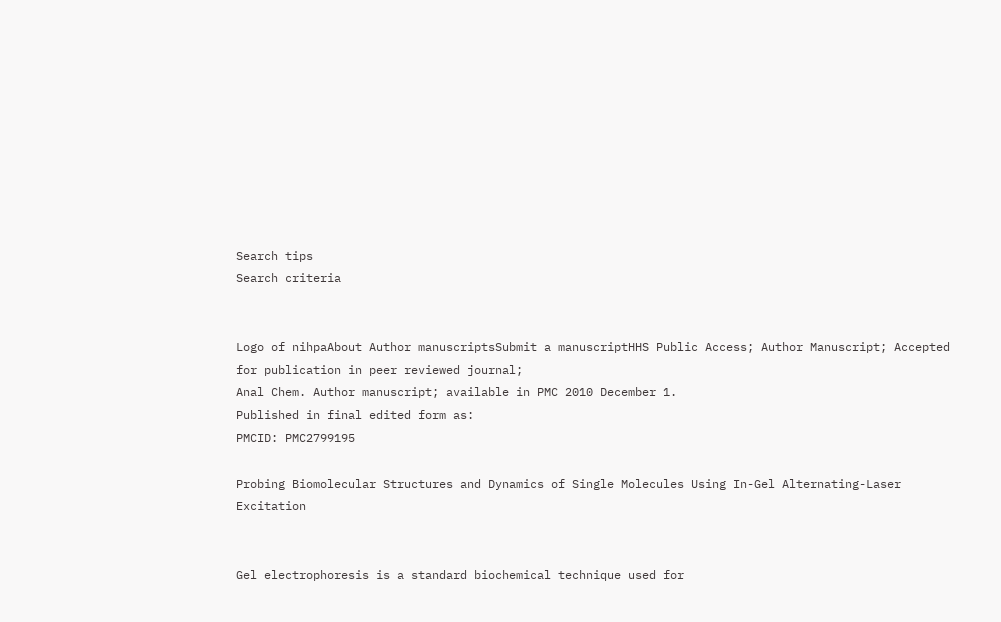Search tips
Search criteria


Logo of nihpaAbout Author manuscriptsSubmit a manuscriptHHS Public Access; Author Manuscript; Accepted for publication in peer reviewed journal;
Anal Chem. Author manuscript; available in PMC 2010 December 1.
Published in final edited form as:
PMCID: PMC2799195

Probing Biomolecular Structures and Dynamics of Single Molecules Using In-Gel Alternating-Laser Excitation


Gel electrophoresis is a standard biochemical technique used for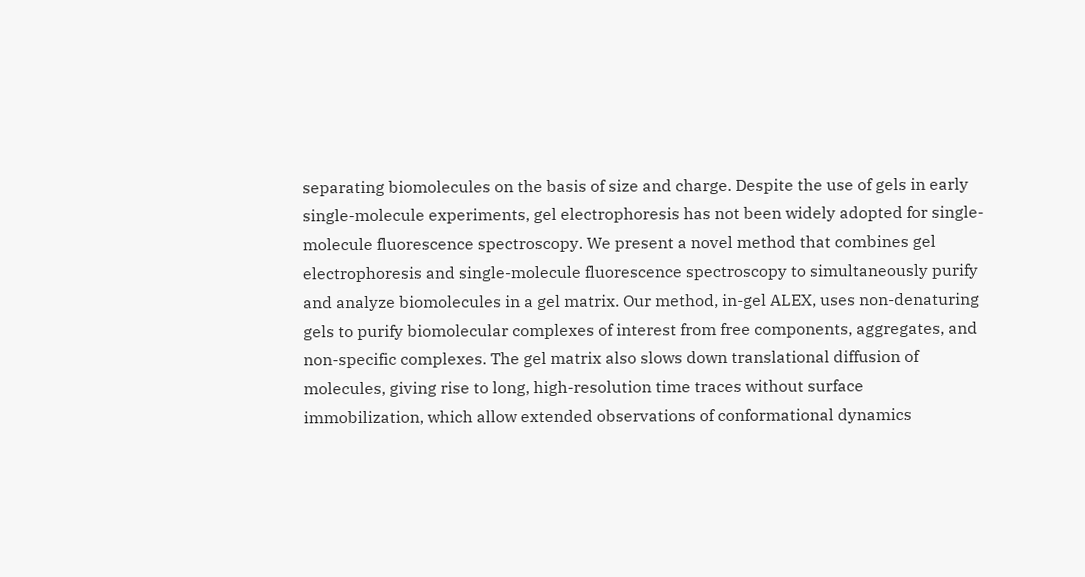separating biomolecules on the basis of size and charge. Despite the use of gels in early single-molecule experiments, gel electrophoresis has not been widely adopted for single-molecule fluorescence spectroscopy. We present a novel method that combines gel electrophoresis and single-molecule fluorescence spectroscopy to simultaneously purify and analyze biomolecules in a gel matrix. Our method, in-gel ALEX, uses non-denaturing gels to purify biomolecular complexes of interest from free components, aggregates, and non-specific complexes. The gel matrix also slows down translational diffusion of molecules, giving rise to long, high-resolution time traces without surface immobilization, which allow extended observations of conformational dynamics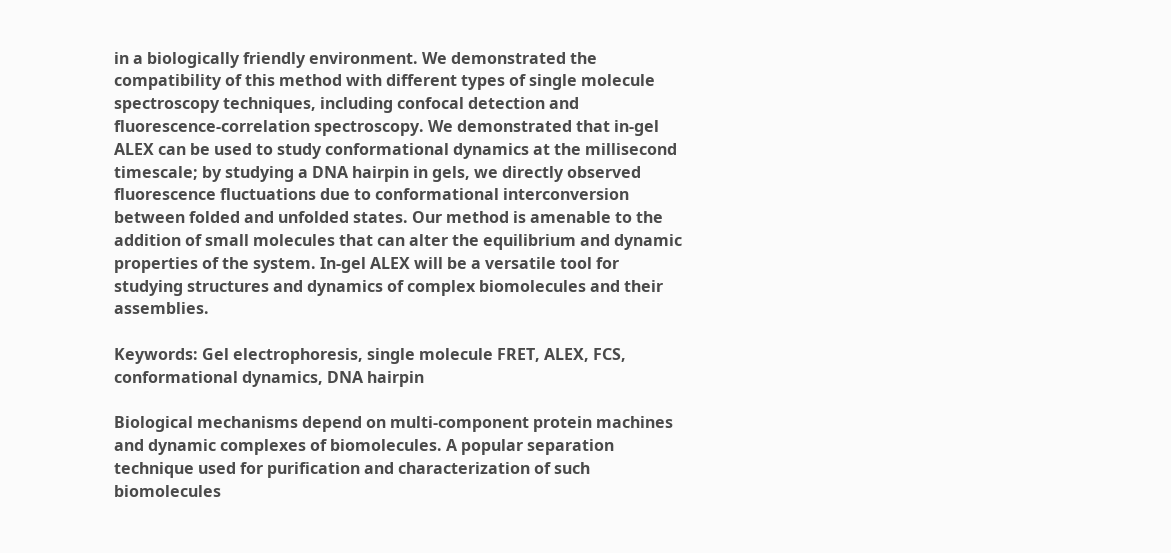in a biologically friendly environment. We demonstrated the compatibility of this method with different types of single molecule spectroscopy techniques, including confocal detection and fluorescence-correlation spectroscopy. We demonstrated that in-gel ALEX can be used to study conformational dynamics at the millisecond timescale; by studying a DNA hairpin in gels, we directly observed fluorescence fluctuations due to conformational interconversion between folded and unfolded states. Our method is amenable to the addition of small molecules that can alter the equilibrium and dynamic properties of the system. In-gel ALEX will be a versatile tool for studying structures and dynamics of complex biomolecules and their assemblies.

Keywords: Gel electrophoresis, single molecule FRET, ALEX, FCS, conformational dynamics, DNA hairpin

Biological mechanisms depend on multi-component protein machines and dynamic complexes of biomolecules. A popular separation technique used for purification and characterization of such biomolecules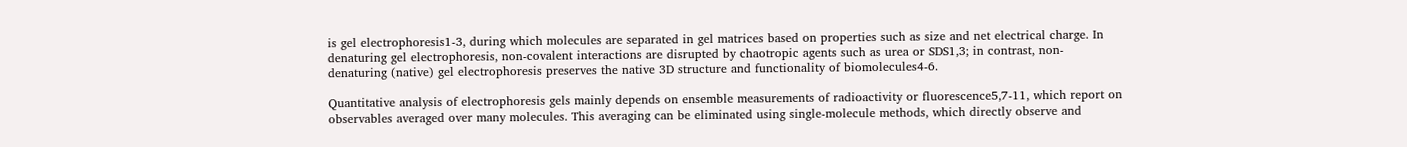is gel electrophoresis1-3, during which molecules are separated in gel matrices based on properties such as size and net electrical charge. In denaturing gel electrophoresis, non-covalent interactions are disrupted by chaotropic agents such as urea or SDS1,3; in contrast, non-denaturing (native) gel electrophoresis preserves the native 3D structure and functionality of biomolecules4-6.

Quantitative analysis of electrophoresis gels mainly depends on ensemble measurements of radioactivity or fluorescence5,7-11, which report on observables averaged over many molecules. This averaging can be eliminated using single-molecule methods, which directly observe and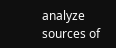analyze sources of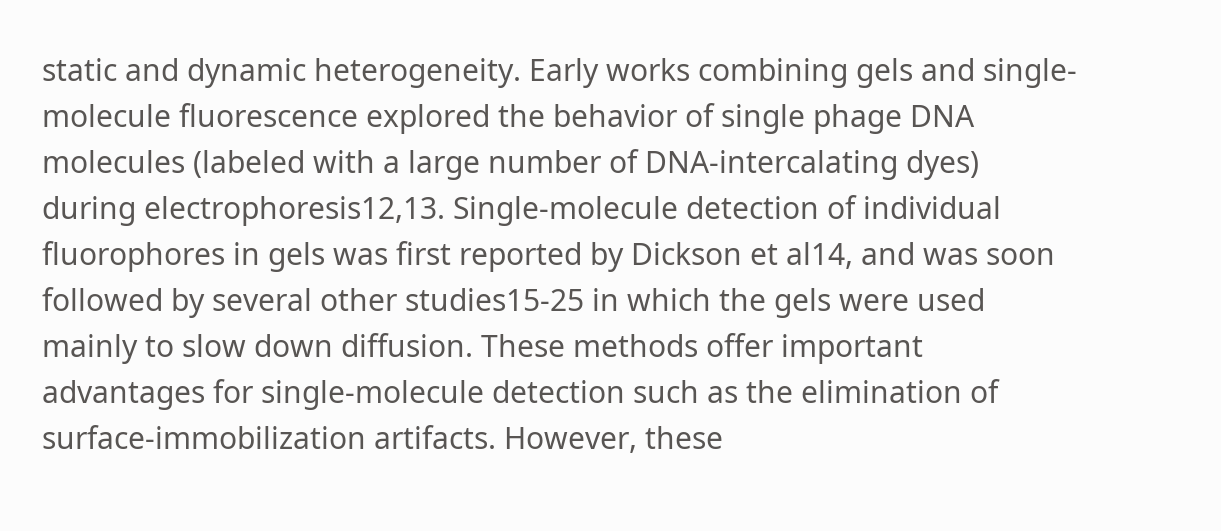static and dynamic heterogeneity. Early works combining gels and single-molecule fluorescence explored the behavior of single phage DNA molecules (labeled with a large number of DNA-intercalating dyes) during electrophoresis12,13. Single-molecule detection of individual fluorophores in gels was first reported by Dickson et al14, and was soon followed by several other studies15-25 in which the gels were used mainly to slow down diffusion. These methods offer important advantages for single-molecule detection such as the elimination of surface-immobilization artifacts. However, these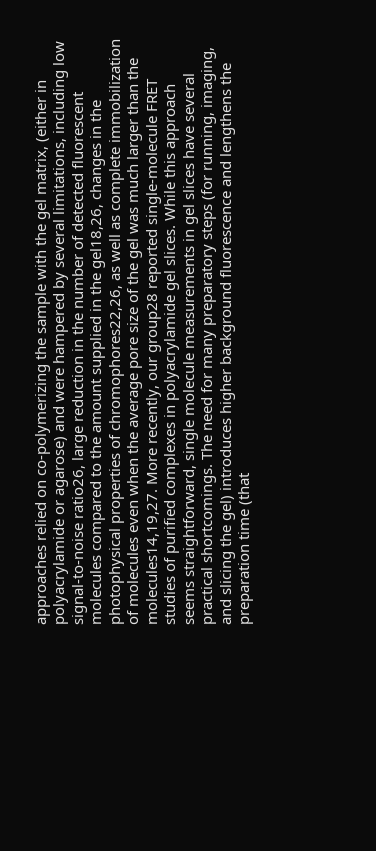approaches relied on co-polymerizing the sample with the gel matrix, (either in polyacrylamide or agarose) and were hampered by several limitations, including low signal-to-noise ratio26, large reduction in the number of detected fluorescent molecules compared to the amount supplied in the gel18,26, changes in the photophysical properties of chromophores22,26, as well as complete immobilization of molecules even when the average pore size of the gel was much larger than the molecules14,19,27. More recently, our group28 reported single-molecule FRET studies of purified complexes in polyacrylamide gel slices. While this approach seems straightforward, single molecule measurements in gel slices have several practical shortcomings. The need for many preparatory steps (for running, imaging, and slicing the gel) introduces higher background fluorescence and lengthens the preparation time (that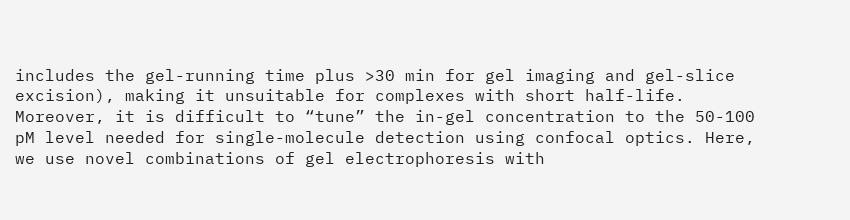includes the gel-running time plus >30 min for gel imaging and gel-slice excision), making it unsuitable for complexes with short half-life. Moreover, it is difficult to “tune” the in-gel concentration to the 50-100 pM level needed for single-molecule detection using confocal optics. Here, we use novel combinations of gel electrophoresis with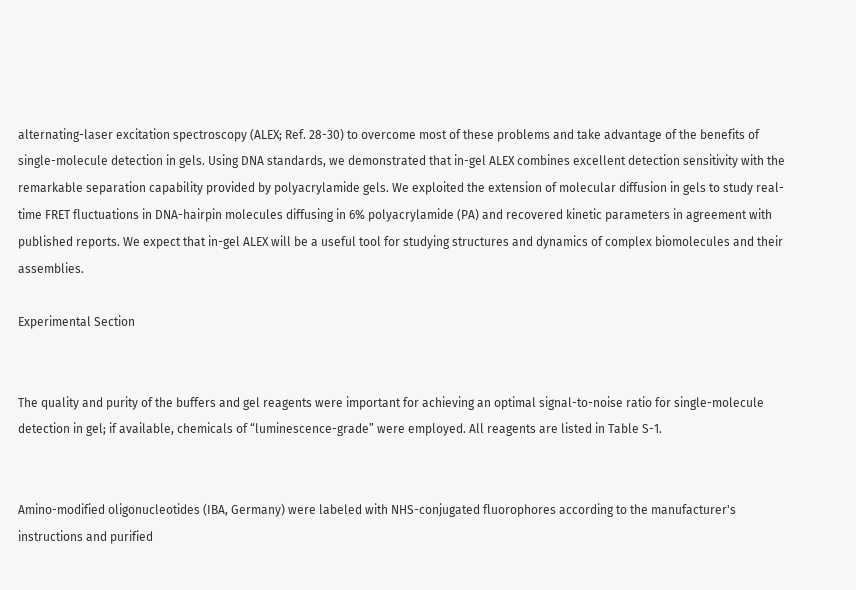alternating-laser excitation spectroscopy (ALEX; Ref. 28-30) to overcome most of these problems and take advantage of the benefits of single-molecule detection in gels. Using DNA standards, we demonstrated that in-gel ALEX combines excellent detection sensitivity with the remarkable separation capability provided by polyacrylamide gels. We exploited the extension of molecular diffusion in gels to study real-time FRET fluctuations in DNA-hairpin molecules diffusing in 6% polyacrylamide (PA) and recovered kinetic parameters in agreement with published reports. We expect that in-gel ALEX will be a useful tool for studying structures and dynamics of complex biomolecules and their assemblies.

Experimental Section


The quality and purity of the buffers and gel reagents were important for achieving an optimal signal-to-noise ratio for single-molecule detection in gel; if available, chemicals of “luminescence-grade” were employed. All reagents are listed in Table S-1.


Amino-modified oligonucleotides (IBA, Germany) were labeled with NHS-conjugated fluorophores according to the manufacturer's instructions and purified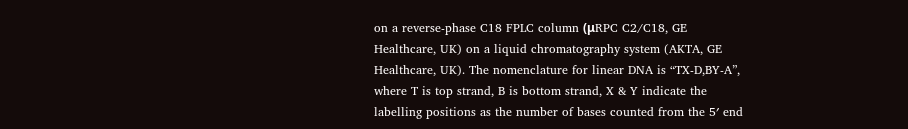on a reverse-phase C18 FPLC column (μRPC C2/C18, GE Healthcare, UK) on a liquid chromatography system (AKTA, GE Healthcare, UK). The nomenclature for linear DNA is “TX-D,BY-A”, where T is top strand, B is bottom strand, X & Y indicate the labelling positions as the number of bases counted from the 5′ end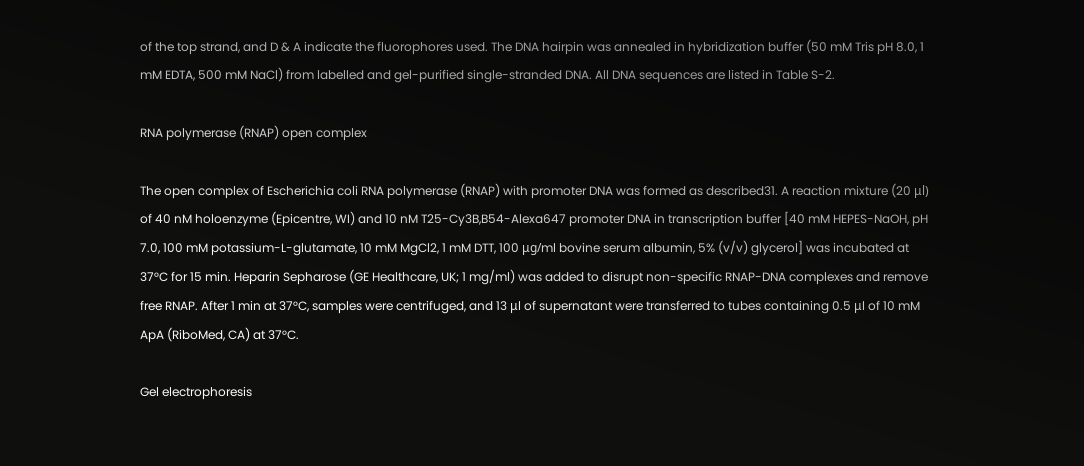of the top strand, and D & A indicate the fluorophores used. The DNA hairpin was annealed in hybridization buffer (50 mM Tris pH 8.0, 1 mM EDTA, 500 mM NaCl) from labelled and gel-purified single-stranded DNA. All DNA sequences are listed in Table S-2.

RNA polymerase (RNAP) open complex

The open complex of Escherichia coli RNA polymerase (RNAP) with promoter DNA was formed as described31. A reaction mixture (20 μl) of 40 nM holoenzyme (Epicentre, WI) and 10 nM T25-Cy3B,B54-Alexa647 promoter DNA in transcription buffer [40 mM HEPES-NaOH, pH 7.0, 100 mM potassium-L-glutamate, 10 mM MgCl2, 1 mM DTT, 100 μg/ml bovine serum albumin, 5% (v/v) glycerol] was incubated at 37°C for 15 min. Heparin Sepharose (GE Healthcare, UK; 1 mg/ml) was added to disrupt non-specific RNAP-DNA complexes and remove free RNAP. After 1 min at 37°C, samples were centrifuged, and 13 μl of supernatant were transferred to tubes containing 0.5 μl of 10 mM ApA (RiboMed, CA) at 37°C.

Gel electrophoresis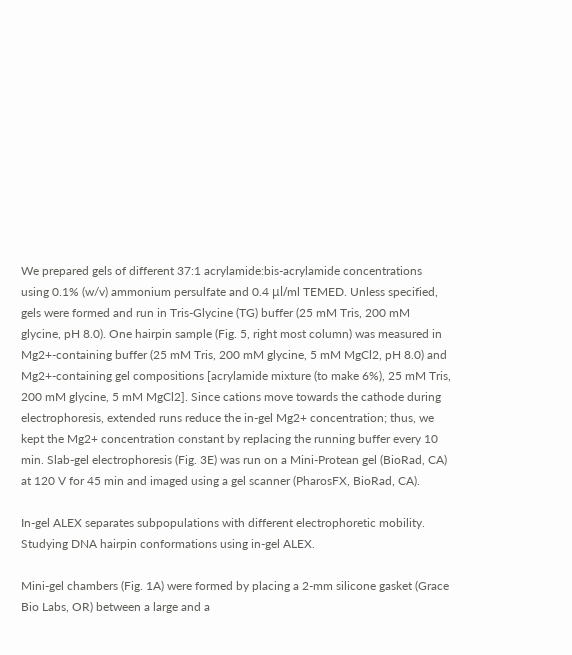We prepared gels of different 37:1 acrylamide:bis-acrylamide concentrations using 0.1% (w/v) ammonium persulfate and 0.4 μl/ml TEMED. Unless specified, gels were formed and run in Tris-Glycine (TG) buffer (25 mM Tris, 200 mM glycine, pH 8.0). One hairpin sample (Fig. 5, right most column) was measured in Mg2+-containing buffer (25 mM Tris, 200 mM glycine, 5 mM MgCl2, pH 8.0) and Mg2+-containing gel compositions [acrylamide mixture (to make 6%), 25 mM Tris, 200 mM glycine, 5 mM MgCl2]. Since cations move towards the cathode during electrophoresis, extended runs reduce the in-gel Mg2+ concentration; thus, we kept the Mg2+ concentration constant by replacing the running buffer every 10 min. Slab-gel electrophoresis (Fig. 3E) was run on a Mini-Protean gel (BioRad, CA) at 120 V for 45 min and imaged using a gel scanner (PharosFX, BioRad, CA).

In-gel ALEX separates subpopulations with different electrophoretic mobility.
Studying DNA hairpin conformations using in-gel ALEX.

Mini-gel chambers (Fig. 1A) were formed by placing a 2-mm silicone gasket (Grace Bio Labs, OR) between a large and a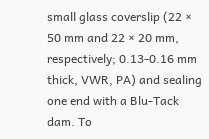small glass coverslip (22 × 50 mm and 22 × 20 mm, respectively; 0.13-0.16 mm thick, VWR, PA) and sealing one end with a Blu-Tack dam. To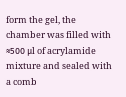form the gel, the chamber was filled with ≈500 μl of acrylamide mixture and sealed with a comb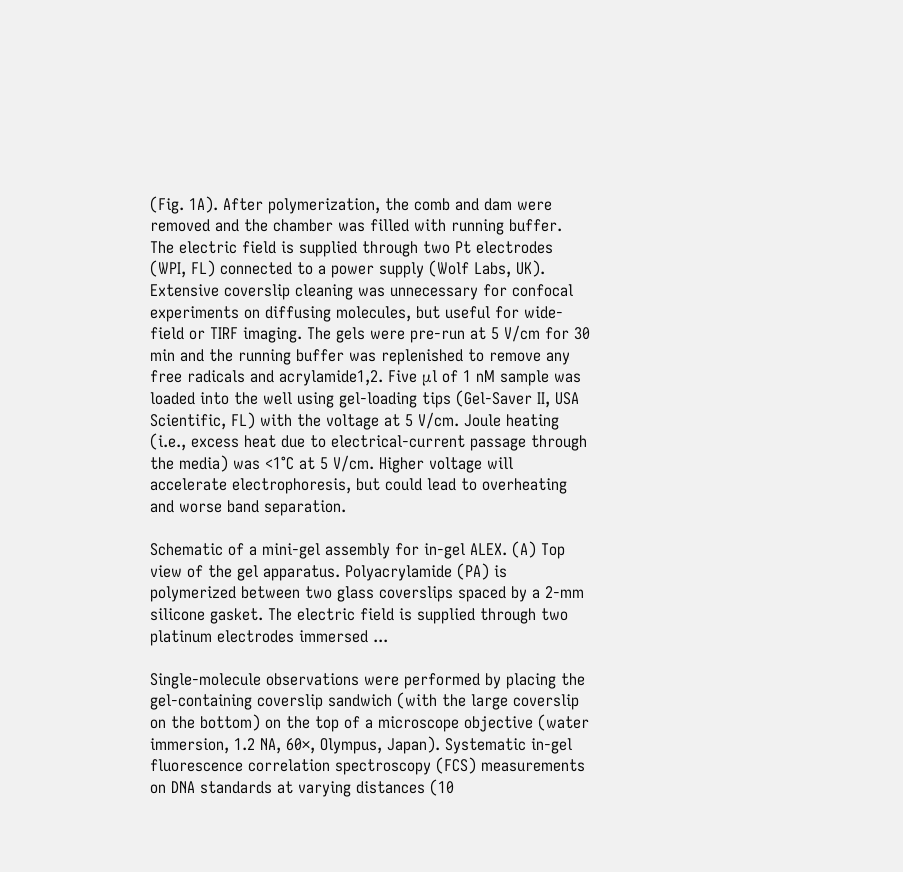(Fig. 1A). After polymerization, the comb and dam were removed and the chamber was filled with running buffer. The electric field is supplied through two Pt electrodes (WPI, FL) connected to a power supply (Wolf Labs, UK). Extensive coverslip cleaning was unnecessary for confocal experiments on diffusing molecules, but useful for wide-field or TIRF imaging. The gels were pre-run at 5 V/cm for 30 min and the running buffer was replenished to remove any free radicals and acrylamide1,2. Five μl of 1 nM sample was loaded into the well using gel-loading tips (Gel-Saver II, USA Scientific, FL) with the voltage at 5 V/cm. Joule heating (i.e., excess heat due to electrical-current passage through the media) was <1°C at 5 V/cm. Higher voltage will accelerate electrophoresis, but could lead to overheating and worse band separation.

Schematic of a mini-gel assembly for in-gel ALEX. (A) Top view of the gel apparatus. Polyacrylamide (PA) is polymerized between two glass coverslips spaced by a 2-mm silicone gasket. The electric field is supplied through two platinum electrodes immersed ...

Single-molecule observations were performed by placing the gel-containing coverslip sandwich (with the large coverslip on the bottom) on the top of a microscope objective (water immersion, 1.2 NA, 60×, Olympus, Japan). Systematic in-gel fluorescence correlation spectroscopy (FCS) measurements on DNA standards at varying distances (10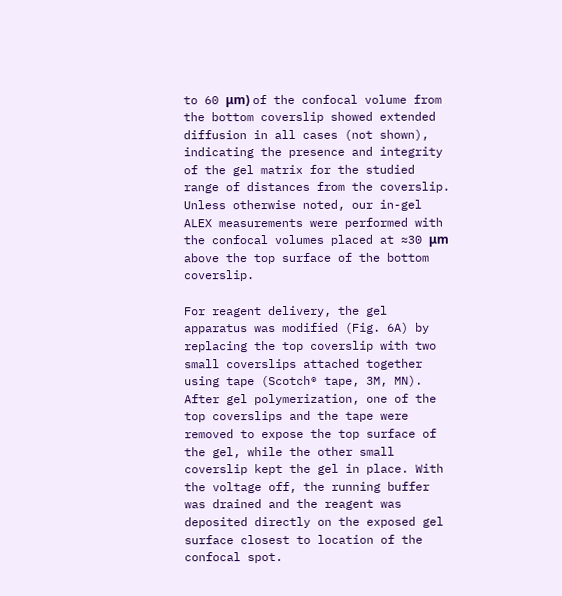to 60 μm) of the confocal volume from the bottom coverslip showed extended diffusion in all cases (not shown), indicating the presence and integrity of the gel matrix for the studied range of distances from the coverslip. Unless otherwise noted, our in-gel ALEX measurements were performed with the confocal volumes placed at ≈30 μm above the top surface of the bottom coverslip.

For reagent delivery, the gel apparatus was modified (Fig. 6A) by replacing the top coverslip with two small coverslips attached together using tape (Scotch® tape, 3M, MN). After gel polymerization, one of the top coverslips and the tape were removed to expose the top surface of the gel, while the other small coverslip kept the gel in place. With the voltage off, the running buffer was drained and the reagent was deposited directly on the exposed gel surface closest to location of the confocal spot.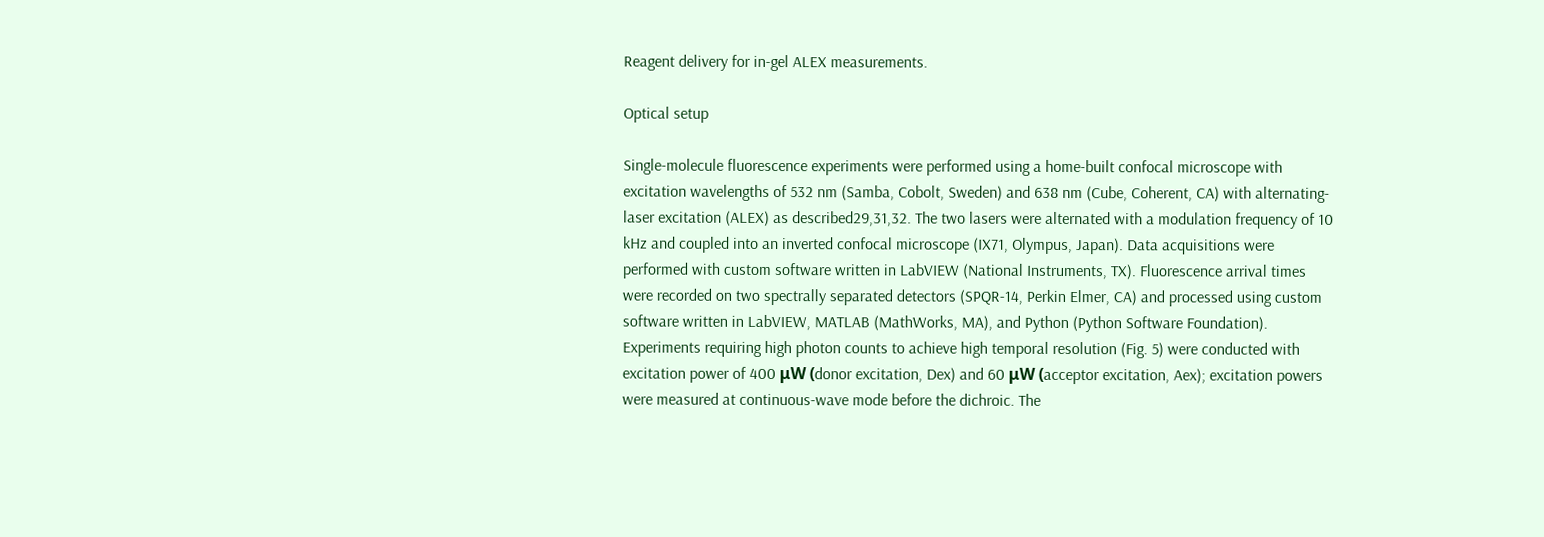Reagent delivery for in-gel ALEX measurements.

Optical setup

Single-molecule fluorescence experiments were performed using a home-built confocal microscope with excitation wavelengths of 532 nm (Samba, Cobolt, Sweden) and 638 nm (Cube, Coherent, CA) with alternating-laser excitation (ALEX) as described29,31,32. The two lasers were alternated with a modulation frequency of 10 kHz and coupled into an inverted confocal microscope (IX71, Olympus, Japan). Data acquisitions were performed with custom software written in LabVIEW (National Instruments, TX). Fluorescence arrival times were recorded on two spectrally separated detectors (SPQR-14, Perkin Elmer, CA) and processed using custom software written in LabVIEW, MATLAB (MathWorks, MA), and Python (Python Software Foundation). Experiments requiring high photon counts to achieve high temporal resolution (Fig. 5) were conducted with excitation power of 400 μW (donor excitation, Dex) and 60 μW (acceptor excitation, Aex); excitation powers were measured at continuous-wave mode before the dichroic. The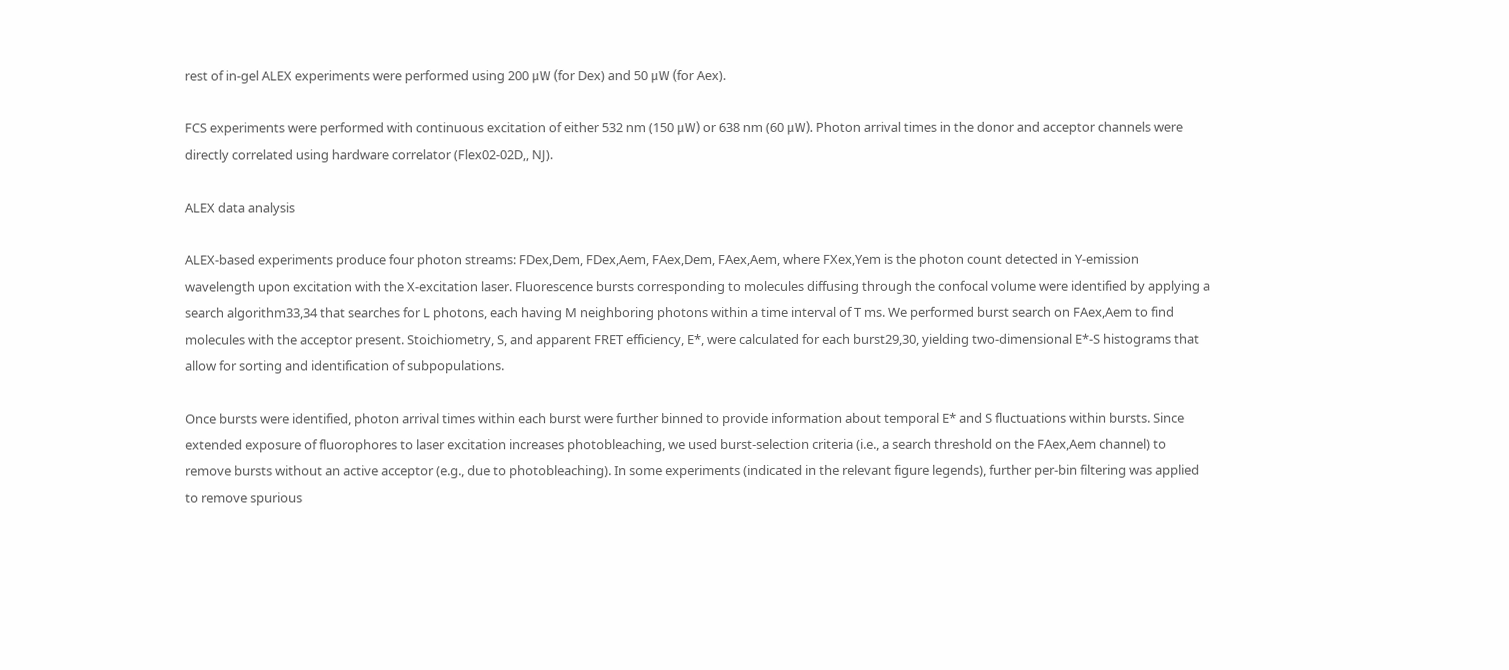rest of in-gel ALEX experiments were performed using 200 μW (for Dex) and 50 μW (for Aex).

FCS experiments were performed with continuous excitation of either 532 nm (150 μW) or 638 nm (60 μW). Photon arrival times in the donor and acceptor channels were directly correlated using hardware correlator (Flex02-02D,, NJ).

ALEX data analysis

ALEX-based experiments produce four photon streams: FDex,Dem, FDex,Aem, FAex,Dem, FAex,Aem, where FXex,Yem is the photon count detected in Y-emission wavelength upon excitation with the X-excitation laser. Fluorescence bursts corresponding to molecules diffusing through the confocal volume were identified by applying a search algorithm33,34 that searches for L photons, each having M neighboring photons within a time interval of T ms. We performed burst search on FAex,Aem to find molecules with the acceptor present. Stoichiometry, S, and apparent FRET efficiency, E*, were calculated for each burst29,30, yielding two-dimensional E*-S histograms that allow for sorting and identification of subpopulations.

Once bursts were identified, photon arrival times within each burst were further binned to provide information about temporal E* and S fluctuations within bursts. Since extended exposure of fluorophores to laser excitation increases photobleaching, we used burst-selection criteria (i.e., a search threshold on the FAex,Aem channel) to remove bursts without an active acceptor (e.g., due to photobleaching). In some experiments (indicated in the relevant figure legends), further per-bin filtering was applied to remove spurious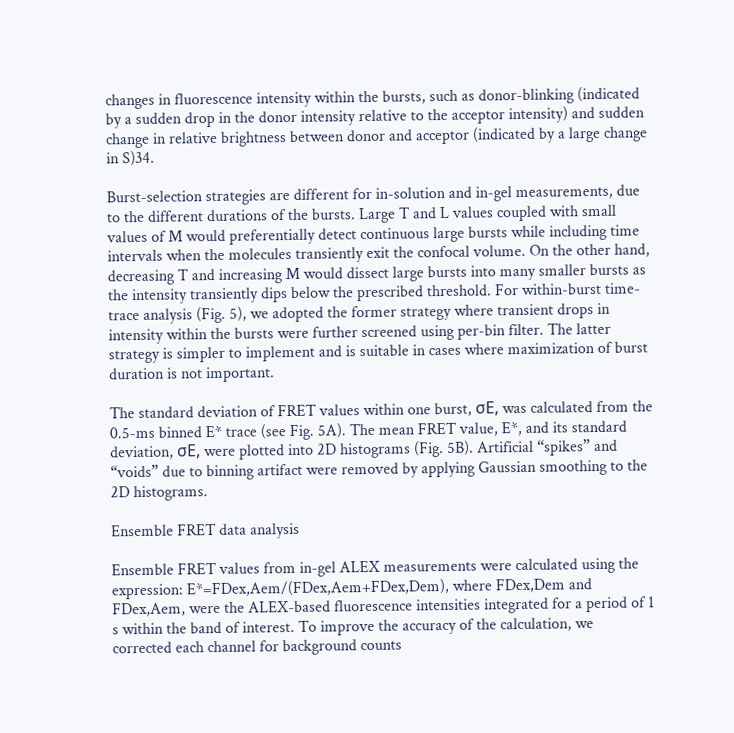changes in fluorescence intensity within the bursts, such as donor-blinking (indicated by a sudden drop in the donor intensity relative to the acceptor intensity) and sudden change in relative brightness between donor and acceptor (indicated by a large change in S)34.

Burst-selection strategies are different for in-solution and in-gel measurements, due to the different durations of the bursts. Large T and L values coupled with small values of M would preferentially detect continuous large bursts while including time intervals when the molecules transiently exit the confocal volume. On the other hand, decreasing T and increasing M would dissect large bursts into many smaller bursts as the intensity transiently dips below the prescribed threshold. For within-burst time-trace analysis (Fig. 5), we adopted the former strategy where transient drops in intensity within the bursts were further screened using per-bin filter. The latter strategy is simpler to implement and is suitable in cases where maximization of burst duration is not important.

The standard deviation of FRET values within one burst, σE, was calculated from the 0.5-ms binned E* trace (see Fig. 5A). The mean FRET value, E*, and its standard deviation, σE, were plotted into 2D histograms (Fig. 5B). Artificial “spikes” and “voids” due to binning artifact were removed by applying Gaussian smoothing to the 2D histograms.

Ensemble FRET data analysis

Ensemble FRET values from in-gel ALEX measurements were calculated using the expression: E*=FDex,Aem/(FDex,Aem+FDex,Dem), where FDex,Dem and FDex,Aem, were the ALEX-based fluorescence intensities integrated for a period of 1 s within the band of interest. To improve the accuracy of the calculation, we corrected each channel for background counts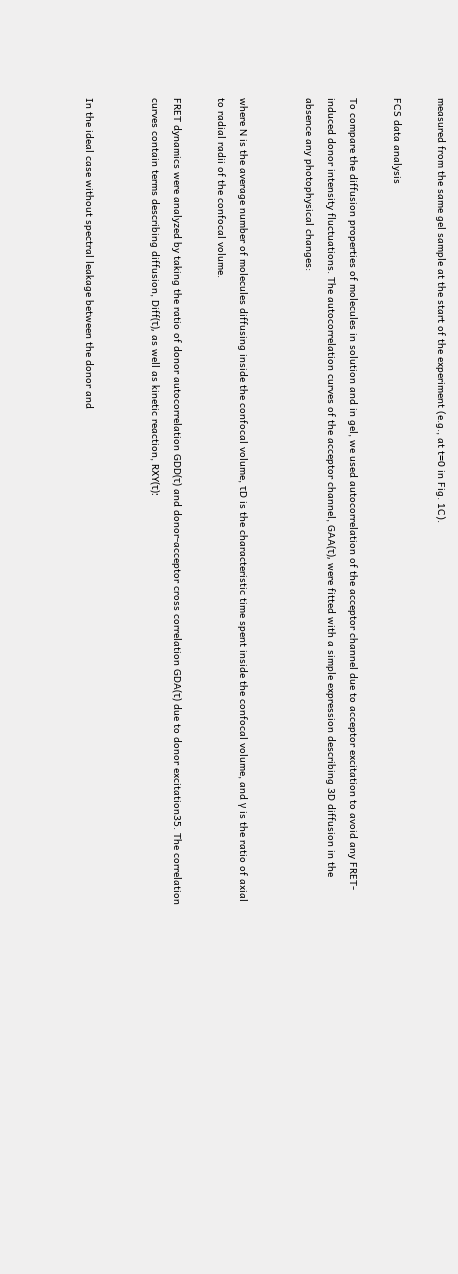measured from the same gel sample at the start of the experiment (e.g., at t≈0 in Fig. 1C).

FCS data analysis

To compare the diffusion properties of molecules in solution and in gel, we used autocorrelation of the acceptor channel due to acceptor excitation to avoid any FRET-induced donor intensity fluctuations. The autocorrelation curves of the acceptor channel, GAA(τ), were fitted with a simple expression describing 3D diffusion in the absence any photophysical changes:


where N is the average number of molecules diffusing inside the confocal volume, τD is the characteristic time spent inside the confocal volume, and γ is the ratio of axial to radial radii of the confocal volume.

FRET dynamics were analyzed by taking the ratio of donor autocorrelation GDD(τ) and donor-acceptor cross correlation GDA(τ) due to donor excitation35. The correlation curves contain terms describing diffusion, Diff(τ), as well as kinetic reaction, RXY(τ):


In the ideal case without spectral leakage between the donor and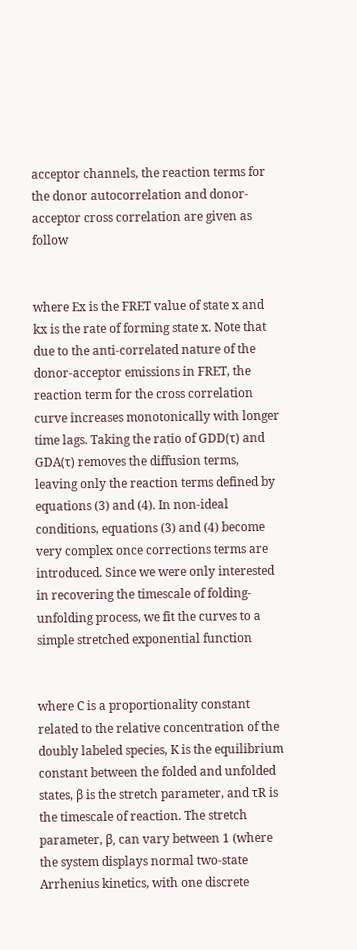acceptor channels, the reaction terms for the donor autocorrelation and donor-acceptor cross correlation are given as follow


where Ex is the FRET value of state x and kx is the rate of forming state x. Note that due to the anti-correlated nature of the donor-acceptor emissions in FRET, the reaction term for the cross correlation curve increases monotonically with longer time lags. Taking the ratio of GDD(τ) and GDA(τ) removes the diffusion terms, leaving only the reaction terms defined by equations (3) and (4). In non-ideal conditions, equations (3) and (4) become very complex once corrections terms are introduced. Since we were only interested in recovering the timescale of folding-unfolding process, we fit the curves to a simple stretched exponential function


where C is a proportionality constant related to the relative concentration of the doubly labeled species, K is the equilibrium constant between the folded and unfolded states, β is the stretch parameter, and τR is the timescale of reaction. The stretch parameter, β, can vary between 1 (where the system displays normal two-state Arrhenius kinetics, with one discrete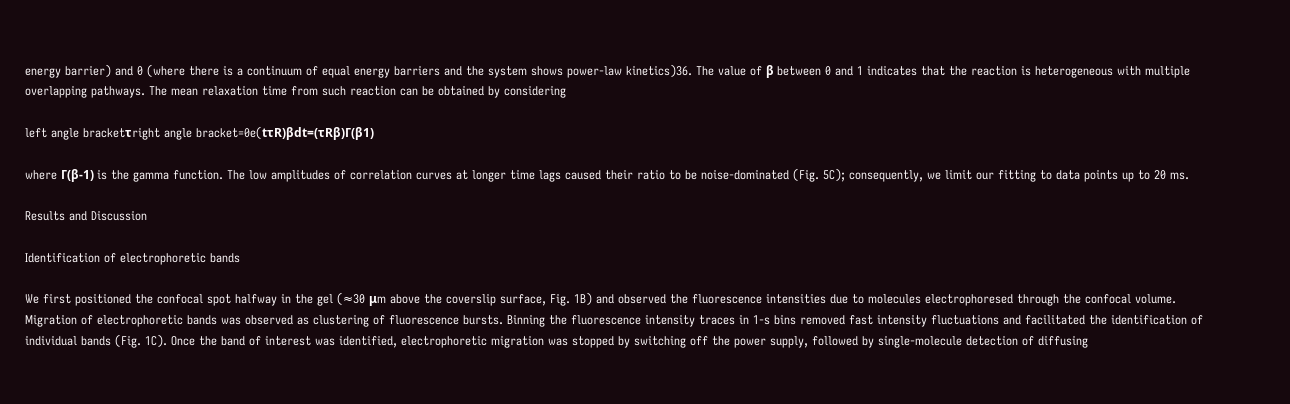energy barrier) and 0 (where there is a continuum of equal energy barriers and the system shows power-law kinetics)36. The value of β between 0 and 1 indicates that the reaction is heterogeneous with multiple overlapping pathways. The mean relaxation time from such reaction can be obtained by considering

left angle bracketτright angle bracket=0e(tτR)βdt=(τRβ)Γ(β1)

where Γ(β-1) is the gamma function. The low amplitudes of correlation curves at longer time lags caused their ratio to be noise-dominated (Fig. 5C); consequently, we limit our fitting to data points up to 20 ms.

Results and Discussion

Identification of electrophoretic bands

We first positioned the confocal spot halfway in the gel (≈30 μm above the coverslip surface, Fig. 1B) and observed the fluorescence intensities due to molecules electrophoresed through the confocal volume. Migration of electrophoretic bands was observed as clustering of fluorescence bursts. Binning the fluorescence intensity traces in 1-s bins removed fast intensity fluctuations and facilitated the identification of individual bands (Fig. 1C). Once the band of interest was identified, electrophoretic migration was stopped by switching off the power supply, followed by single-molecule detection of diffusing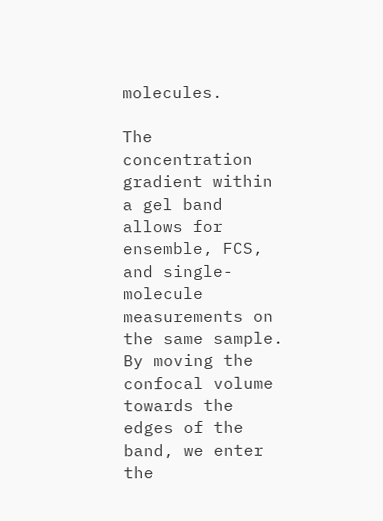molecules.

The concentration gradient within a gel band allows for ensemble, FCS, and single-molecule measurements on the same sample. By moving the confocal volume towards the edges of the band, we enter the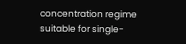concentration regime suitable for single-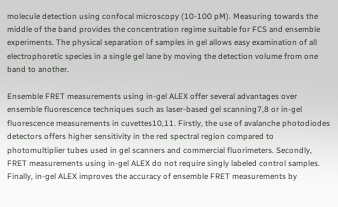molecule detection using confocal microscopy (10-100 pM). Measuring towards the middle of the band provides the concentration regime suitable for FCS and ensemble experiments. The physical separation of samples in gel allows easy examination of all electrophoretic species in a single gel lane by moving the detection volume from one band to another.

Ensemble FRET measurements using in-gel ALEX offer several advantages over ensemble fluorescence techniques such as laser-based gel scanning7,8 or in-gel fluorescence measurements in cuvettes10,11. Firstly, the use of avalanche photodiodes detectors offers higher sensitivity in the red spectral region compared to photomultiplier tubes used in gel scanners and commercial fluorimeters. Secondly, FRET measurements using in-gel ALEX do not require singly labeled control samples. Finally, in-gel ALEX improves the accuracy of ensemble FRET measurements by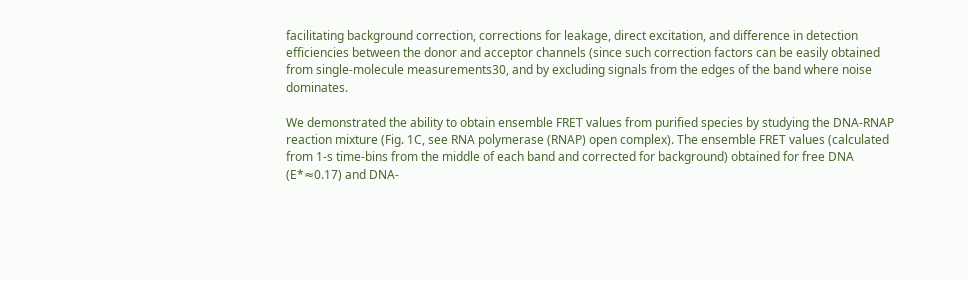facilitating background correction, corrections for leakage, direct excitation, and difference in detection efficiencies between the donor and acceptor channels (since such correction factors can be easily obtained from single-molecule measurements30, and by excluding signals from the edges of the band where noise dominates.

We demonstrated the ability to obtain ensemble FRET values from purified species by studying the DNA-RNAP reaction mixture (Fig. 1C, see RNA polymerase (RNAP) open complex). The ensemble FRET values (calculated from 1-s time-bins from the middle of each band and corrected for background) obtained for free DNA (E*≈0.17) and DNA-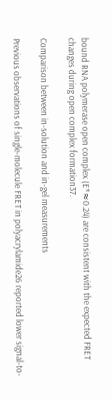bound RNA polymerase open complex (E*≈0.24) are consistent with the expected FRET changes during open complex formation37.

Comparison between in-solution and in-gel measurements

Previous observations of single-molecule FRET in polyacrylamide26 reported lower signal-to-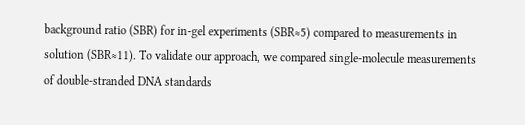background ratio (SBR) for in-gel experiments (SBR≈5) compared to measurements in solution (SBR≈11). To validate our approach, we compared single-molecule measurements of double-stranded DNA standards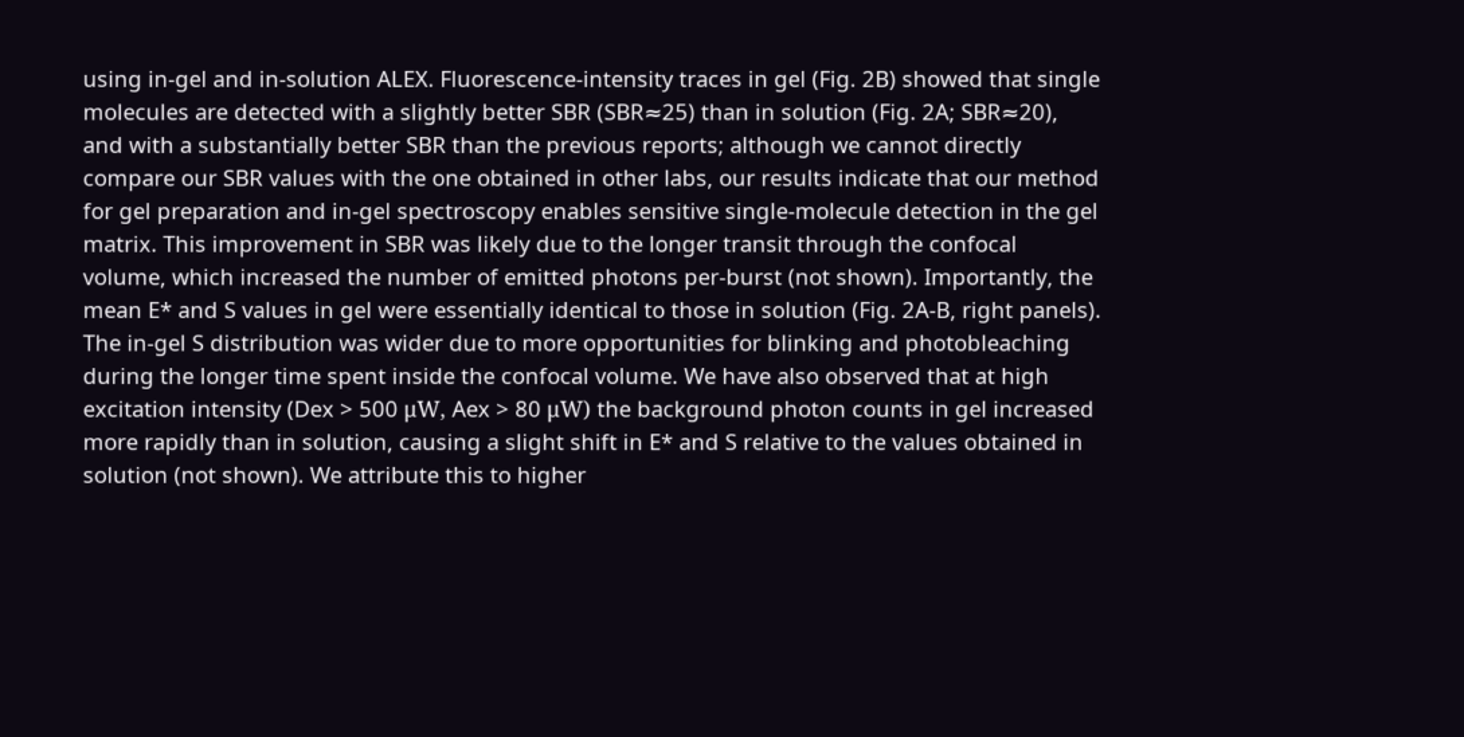using in-gel and in-solution ALEX. Fluorescence-intensity traces in gel (Fig. 2B) showed that single molecules are detected with a slightly better SBR (SBR≈25) than in solution (Fig. 2A; SBR≈20), and with a substantially better SBR than the previous reports; although we cannot directly compare our SBR values with the one obtained in other labs, our results indicate that our method for gel preparation and in-gel spectroscopy enables sensitive single-molecule detection in the gel matrix. This improvement in SBR was likely due to the longer transit through the confocal volume, which increased the number of emitted photons per-burst (not shown). Importantly, the mean E* and S values in gel were essentially identical to those in solution (Fig. 2A-B, right panels). The in-gel S distribution was wider due to more opportunities for blinking and photobleaching during the longer time spent inside the confocal volume. We have also observed that at high excitation intensity (Dex > 500 μW, Aex > 80 μW) the background photon counts in gel increased more rapidly than in solution, causing a slight shift in E* and S relative to the values obtained in solution (not shown). We attribute this to higher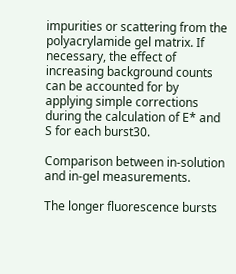impurities or scattering from the polyacrylamide gel matrix. If necessary, the effect of increasing background counts can be accounted for by applying simple corrections during the calculation of E* and S for each burst30.

Comparison between in-solution and in-gel measurements.

The longer fluorescence bursts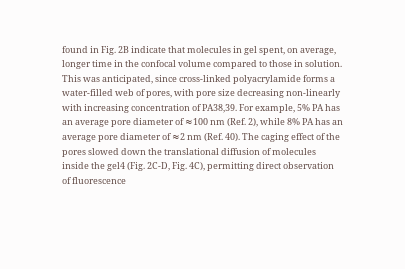found in Fig. 2B indicate that molecules in gel spent, on average, longer time in the confocal volume compared to those in solution. This was anticipated, since cross-linked polyacrylamide forms a water-filled web of pores, with pore size decreasing non-linearly with increasing concentration of PA38,39. For example, 5% PA has an average pore diameter of ≈100 nm (Ref. 2), while 8% PA has an average pore diameter of ≈2 nm (Ref. 40). The caging effect of the pores slowed down the translational diffusion of molecules inside the gel4 (Fig. 2C-D, Fig. 4C), permitting direct observation of fluorescence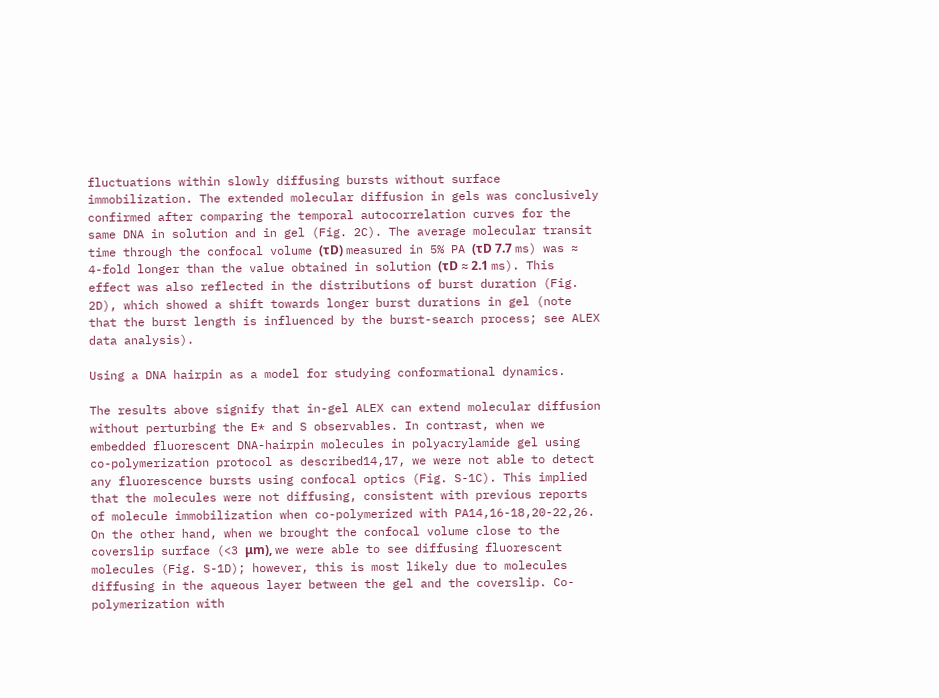fluctuations within slowly diffusing bursts without surface immobilization. The extended molecular diffusion in gels was conclusively confirmed after comparing the temporal autocorrelation curves for the same DNA in solution and in gel (Fig. 2C). The average molecular transit time through the confocal volume (τD) measured in 5% PA (τD 7.7 ms) was ≈ 4-fold longer than the value obtained in solution (τD ≈ 2.1 ms). This effect was also reflected in the distributions of burst duration (Fig. 2D), which showed a shift towards longer burst durations in gel (note that the burst length is influenced by the burst-search process; see ALEX data analysis).

Using a DNA hairpin as a model for studying conformational dynamics.

The results above signify that in-gel ALEX can extend molecular diffusion without perturbing the E* and S observables. In contrast, when we embedded fluorescent DNA-hairpin molecules in polyacrylamide gel using co-polymerization protocol as described14,17, we were not able to detect any fluorescence bursts using confocal optics (Fig. S-1C). This implied that the molecules were not diffusing, consistent with previous reports of molecule immobilization when co-polymerized with PA14,16-18,20-22,26. On the other hand, when we brought the confocal volume close to the coverslip surface (<3 μm), we were able to see diffusing fluorescent molecules (Fig. S-1D); however, this is most likely due to molecules diffusing in the aqueous layer between the gel and the coverslip. Co-polymerization with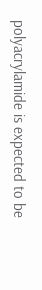polyacrylamide is expected to be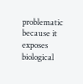problematic because it exposes biological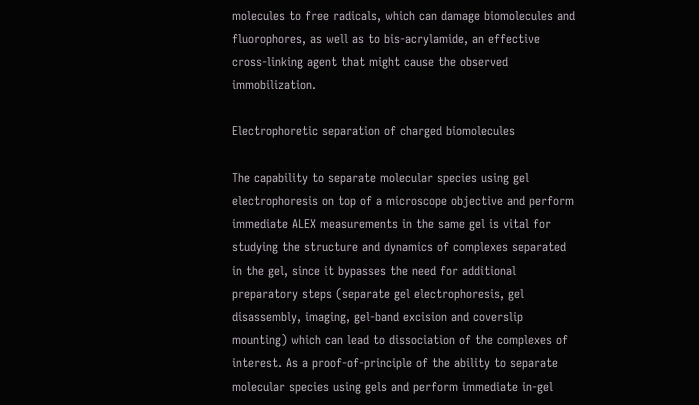molecules to free radicals, which can damage biomolecules and fluorophores, as well as to bis-acrylamide, an effective cross-linking agent that might cause the observed immobilization.

Electrophoretic separation of charged biomolecules

The capability to separate molecular species using gel electrophoresis on top of a microscope objective and perform immediate ALEX measurements in the same gel is vital for studying the structure and dynamics of complexes separated in the gel, since it bypasses the need for additional preparatory steps (separate gel electrophoresis, gel disassembly, imaging, gel-band excision and coverslip mounting) which can lead to dissociation of the complexes of interest. As a proof-of-principle of the ability to separate molecular species using gels and perform immediate in-gel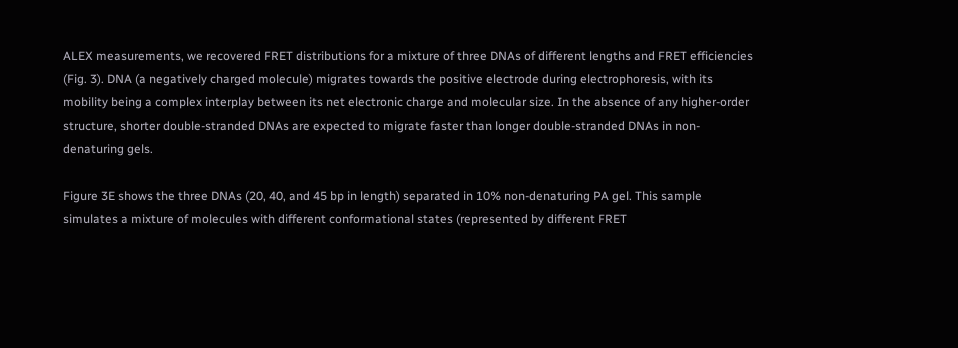ALEX measurements, we recovered FRET distributions for a mixture of three DNAs of different lengths and FRET efficiencies (Fig. 3). DNA (a negatively charged molecule) migrates towards the positive electrode during electrophoresis, with its mobility being a complex interplay between its net electronic charge and molecular size. In the absence of any higher-order structure, shorter double-stranded DNAs are expected to migrate faster than longer double-stranded DNAs in non-denaturing gels.

Figure 3E shows the three DNAs (20, 40, and 45 bp in length) separated in 10% non-denaturing PA gel. This sample simulates a mixture of molecules with different conformational states (represented by different FRET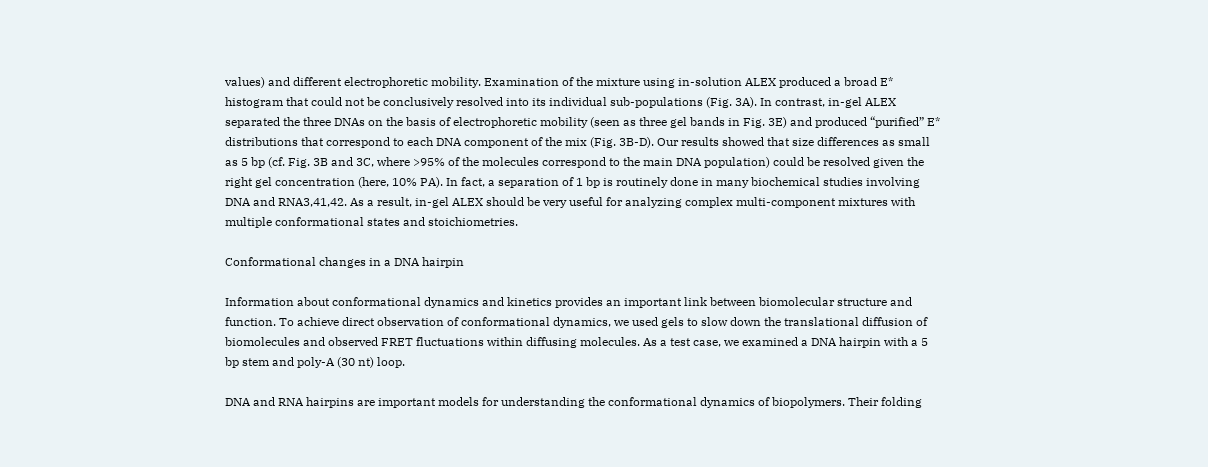values) and different electrophoretic mobility. Examination of the mixture using in-solution ALEX produced a broad E* histogram that could not be conclusively resolved into its individual sub-populations (Fig. 3A). In contrast, in-gel ALEX separated the three DNAs on the basis of electrophoretic mobility (seen as three gel bands in Fig. 3E) and produced “purified” E* distributions that correspond to each DNA component of the mix (Fig. 3B-D). Our results showed that size differences as small as 5 bp (cf. Fig. 3B and 3C, where >95% of the molecules correspond to the main DNA population) could be resolved given the right gel concentration (here, 10% PA). In fact, a separation of 1 bp is routinely done in many biochemical studies involving DNA and RNA3,41,42. As a result, in-gel ALEX should be very useful for analyzing complex multi-component mixtures with multiple conformational states and stoichiometries.

Conformational changes in a DNA hairpin

Information about conformational dynamics and kinetics provides an important link between biomolecular structure and function. To achieve direct observation of conformational dynamics, we used gels to slow down the translational diffusion of biomolecules and observed FRET fluctuations within diffusing molecules. As a test case, we examined a DNA hairpin with a 5 bp stem and poly-A (30 nt) loop.

DNA and RNA hairpins are important models for understanding the conformational dynamics of biopolymers. Their folding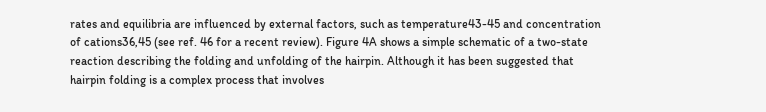rates and equilibria are influenced by external factors, such as temperature43-45 and concentration of cations36,45 (see ref. 46 for a recent review). Figure 4A shows a simple schematic of a two-state reaction describing the folding and unfolding of the hairpin. Although it has been suggested that hairpin folding is a complex process that involves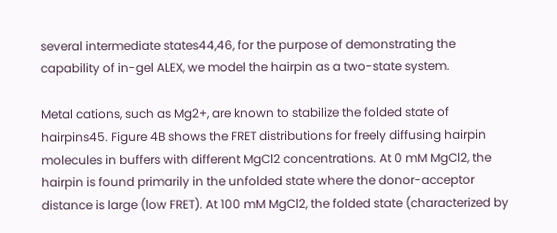several intermediate states44,46, for the purpose of demonstrating the capability of in-gel ALEX, we model the hairpin as a two-state system.

Metal cations, such as Mg2+, are known to stabilize the folded state of hairpins45. Figure 4B shows the FRET distributions for freely diffusing hairpin molecules in buffers with different MgCl2 concentrations. At 0 mM MgCl2, the hairpin is found primarily in the unfolded state where the donor-acceptor distance is large (low FRET). At 100 mM MgCl2, the folded state (characterized by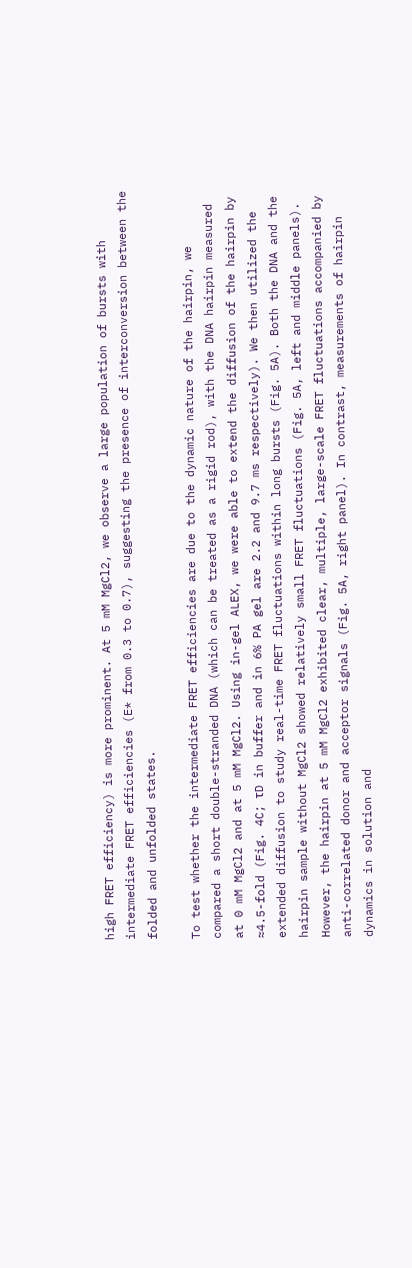high FRET efficiency) is more prominent. At 5 mM MgCl2, we observe a large population of bursts with intermediate FRET efficiencies (E* from 0.3 to 0.7), suggesting the presence of interconversion between the folded and unfolded states.

To test whether the intermediate FRET efficiencies are due to the dynamic nature of the hairpin, we compared a short double-stranded DNA (which can be treated as a rigid rod), with the DNA hairpin measured at 0 mM MgCl2 and at 5 mM MgCl2. Using in-gel ALEX, we were able to extend the diffusion of the hairpin by ≈4.5-fold (Fig. 4C; τD in buffer and in 6% PA gel are 2.2 and 9.7 ms respectively). We then utilized the extended diffusion to study real-time FRET fluctuations within long bursts (Fig. 5A). Both the DNA and the hairpin sample without MgCl2 showed relatively small FRET fluctuations (Fig. 5A, left and middle panels). However, the hairpin at 5 mM MgCl2 exhibited clear, multiple, large-scale FRET fluctuations accompanied by anti-correlated donor and acceptor signals (Fig. 5A, right panel). In contrast, measurements of hairpin dynamics in solution and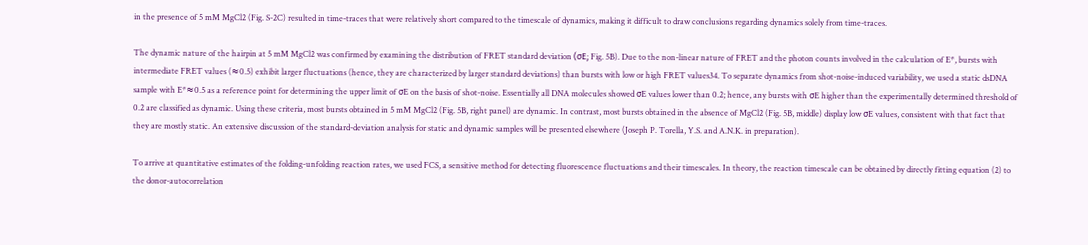in the presence of 5 mM MgCl2 (Fig. S-2C) resulted in time-traces that were relatively short compared to the timescale of dynamics, making it difficult to draw conclusions regarding dynamics solely from time-traces.

The dynamic nature of the hairpin at 5 mM MgCl2 was confirmed by examining the distribution of FRET standard deviation (σE; Fig. 5B). Due to the non-linear nature of FRET and the photon counts involved in the calculation of E*, bursts with intermediate FRET values (≈0.5) exhibit larger fluctuations (hence, they are characterized by larger standard deviations) than bursts with low or high FRET values34. To separate dynamics from shot-noise-induced variability, we used a static dsDNA sample with E*≈0.5 as a reference point for determining the upper limit of σE on the basis of shot-noise. Essentially all DNA molecules showed σE values lower than 0.2; hence, any bursts with σE higher than the experimentally determined threshold of 0.2 are classified as dynamic. Using these criteria, most bursts obtained in 5 mM MgCl2 (Fig. 5B, right panel) are dynamic. In contrast, most bursts obtained in the absence of MgCl2 (Fig. 5B, middle) display low σE values, consistent with that fact that they are mostly static. An extensive discussion of the standard-deviation analysis for static and dynamic samples will be presented elsewhere (Joseph P. Torella, Y.S. and A.N.K. in preparation).

To arrive at quantitative estimates of the folding-unfolding reaction rates, we used FCS, a sensitive method for detecting fluorescence fluctuations and their timescales. In theory, the reaction timescale can be obtained by directly fitting equation (2) to the donor-autocorrelation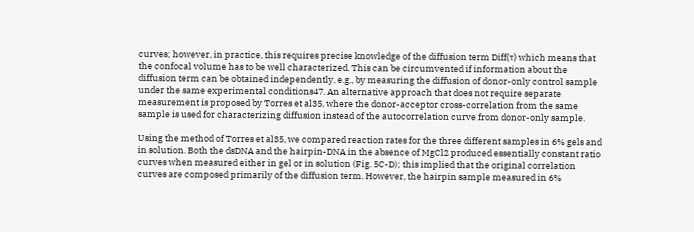curves; however, in practice, this requires precise knowledge of the diffusion term Diff(τ) which means that the confocal volume has to be well characterized. This can be circumvented if information about the diffusion term can be obtained independently, e.g., by measuring the diffusion of donor-only control sample under the same experimental conditions47. An alternative approach that does not require separate measurement is proposed by Torres et al35, where the donor-acceptor cross-correlation from the same sample is used for characterizing diffusion instead of the autocorrelation curve from donor-only sample.

Using the method of Torres et al35, we compared reaction rates for the three different samples in 6% gels and in solution. Both the dsDNA and the hairpin-DNA in the absence of MgCl2 produced essentially constant ratio curves when measured either in gel or in solution (Fig. 5C-D); this implied that the original correlation curves are composed primarily of the diffusion term. However, the hairpin sample measured in 6%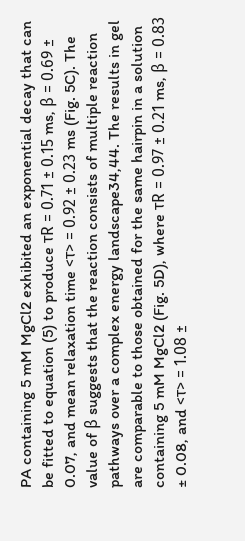PA containing 5 mM MgCl2 exhibited an exponential decay that can be fitted to equation (5) to produce τR = 0.71 ± 0.15 ms, β = 0.69 ± 0.07, and mean relaxation time <τ> = 0.92 ± 0.23 ms (Fig. 5C). The value of β suggests that the reaction consists of multiple reaction pathways over a complex energy landscape34,44. The results in gel are comparable to those obtained for the same hairpin in a solution containing 5 mM MgCl2 (Fig. 5D), where τR = 0.97 ± 0.21 ms, β = 0.83 ± 0.08, and <τ> = 1.08 ±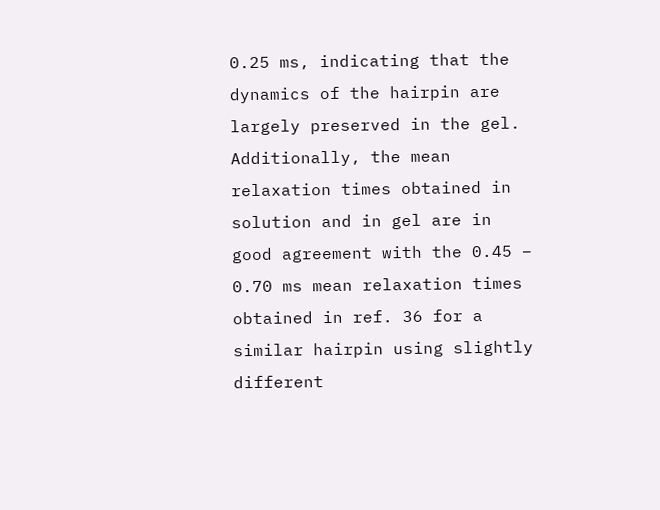0.25 ms, indicating that the dynamics of the hairpin are largely preserved in the gel. Additionally, the mean relaxation times obtained in solution and in gel are in good agreement with the 0.45 – 0.70 ms mean relaxation times obtained in ref. 36 for a similar hairpin using slightly different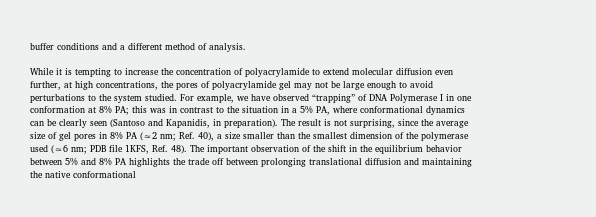buffer conditions and a different method of analysis.

While it is tempting to increase the concentration of polyacrylamide to extend molecular diffusion even further, at high concentrations, the pores of polyacrylamide gel may not be large enough to avoid perturbations to the system studied. For example, we have observed “trapping” of DNA Polymerase I in one conformation at 8% PA; this was in contrast to the situation in a 5% PA, where conformational dynamics can be clearly seen (Santoso and Kapanidis, in preparation). The result is not surprising, since the average size of gel pores in 8% PA (≈2 nm; Ref. 40), a size smaller than the smallest dimension of the polymerase used (≈6 nm; PDB file 1KFS, Ref. 48). The important observation of the shift in the equilibrium behavior between 5% and 8% PA highlights the trade off between prolonging translational diffusion and maintaining the native conformational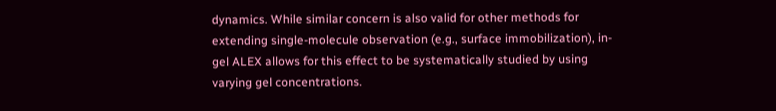dynamics. While similar concern is also valid for other methods for extending single-molecule observation (e.g., surface immobilization), in-gel ALEX allows for this effect to be systematically studied by using varying gel concentrations.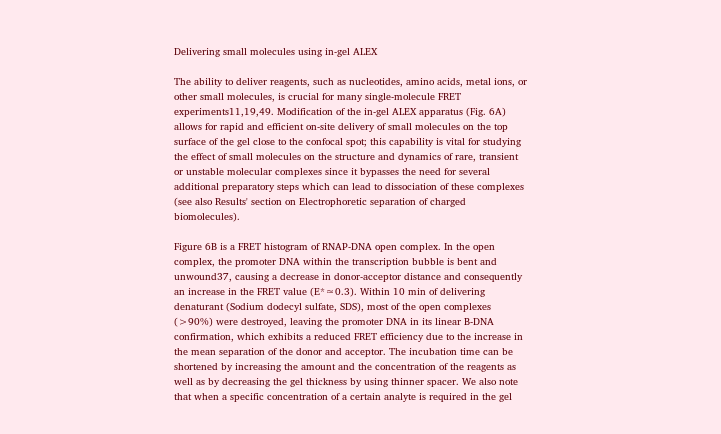Delivering small molecules using in-gel ALEX

The ability to deliver reagents, such as nucleotides, amino acids, metal ions, or other small molecules, is crucial for many single-molecule FRET experiments11,19,49. Modification of the in-gel ALEX apparatus (Fig. 6A) allows for rapid and efficient on-site delivery of small molecules on the top surface of the gel close to the confocal spot; this capability is vital for studying the effect of small molecules on the structure and dynamics of rare, transient or unstable molecular complexes since it bypasses the need for several additional preparatory steps which can lead to dissociation of these complexes (see also Results' section on Electrophoretic separation of charged biomolecules).

Figure 6B is a FRET histogram of RNAP-DNA open complex. In the open complex, the promoter DNA within the transcription bubble is bent and unwound37, causing a decrease in donor-acceptor distance and consequently an increase in the FRET value (E*≈0.3). Within 10 min of delivering denaturant (Sodium dodecyl sulfate, SDS), most of the open complexes (>90%) were destroyed, leaving the promoter DNA in its linear B-DNA confirmation, which exhibits a reduced FRET efficiency due to the increase in the mean separation of the donor and acceptor. The incubation time can be shortened by increasing the amount and the concentration of the reagents as well as by decreasing the gel thickness by using thinner spacer. We also note that when a specific concentration of a certain analyte is required in the gel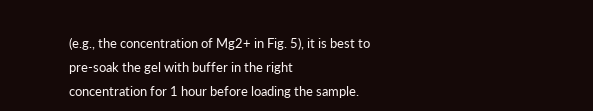(e.g., the concentration of Mg2+ in Fig. 5), it is best to pre-soak the gel with buffer in the right concentration for 1 hour before loading the sample.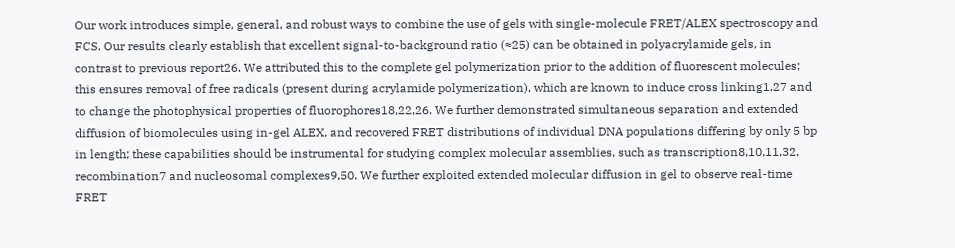Our work introduces simple, general, and robust ways to combine the use of gels with single-molecule FRET/ALEX spectroscopy and FCS. Our results clearly establish that excellent signal-to-background ratio (≈25) can be obtained in polyacrylamide gels, in contrast to previous report26. We attributed this to the complete gel polymerization prior to the addition of fluorescent molecules; this ensures removal of free radicals (present during acrylamide polymerization), which are known to induce cross linking1,27 and to change the photophysical properties of fluorophores18,22,26. We further demonstrated simultaneous separation and extended diffusion of biomolecules using in-gel ALEX, and recovered FRET distributions of individual DNA populations differing by only 5 bp in length; these capabilities should be instrumental for studying complex molecular assemblies, such as transcription8,10,11,32, recombination7 and nucleosomal complexes9,50. We further exploited extended molecular diffusion in gel to observe real-time FRET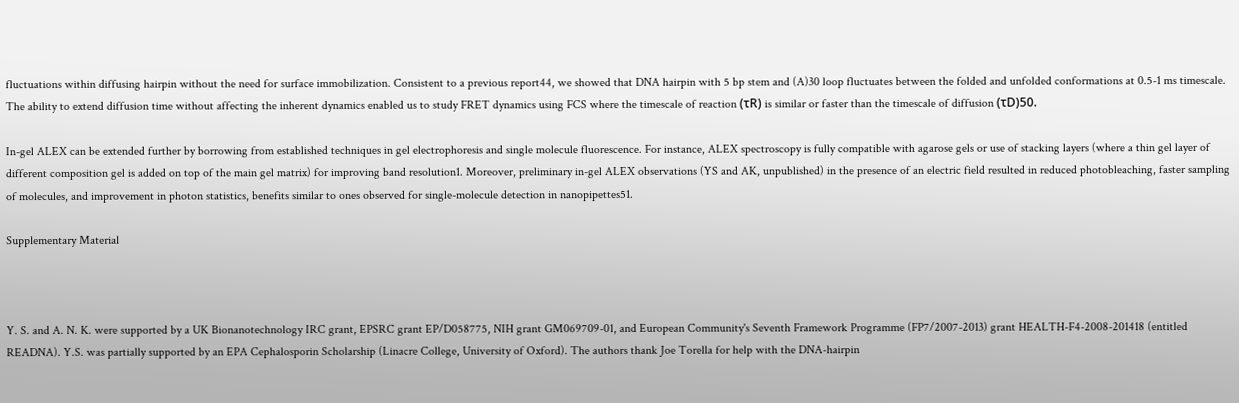fluctuations within diffusing hairpin without the need for surface immobilization. Consistent to a previous report44, we showed that DNA hairpin with 5 bp stem and (A)30 loop fluctuates between the folded and unfolded conformations at 0.5-1 ms timescale. The ability to extend diffusion time without affecting the inherent dynamics enabled us to study FRET dynamics using FCS where the timescale of reaction (τR) is similar or faster than the timescale of diffusion (τD)50.

In-gel ALEX can be extended further by borrowing from established techniques in gel electrophoresis and single molecule fluorescence. For instance, ALEX spectroscopy is fully compatible with agarose gels or use of stacking layers (where a thin gel layer of different composition gel is added on top of the main gel matrix) for improving band resolution1. Moreover, preliminary in-gel ALEX observations (YS and AK, unpublished) in the presence of an electric field resulted in reduced photobleaching, faster sampling of molecules, and improvement in photon statistics, benefits similar to ones observed for single-molecule detection in nanopipettes51.

Supplementary Material



Y. S. and A. N. K. were supported by a UK Bionanotechnology IRC grant, EPSRC grant EP/D058775, NIH grant GM069709-01, and European Community's Seventh Framework Programme (FP7/2007-2013) grant HEALTH-F4-2008-201418 (entitled READNA). Y.S. was partially supported by an EPA Cephalosporin Scholarship (Linacre College, University of Oxford). The authors thank Joe Torella for help with the DNA-hairpin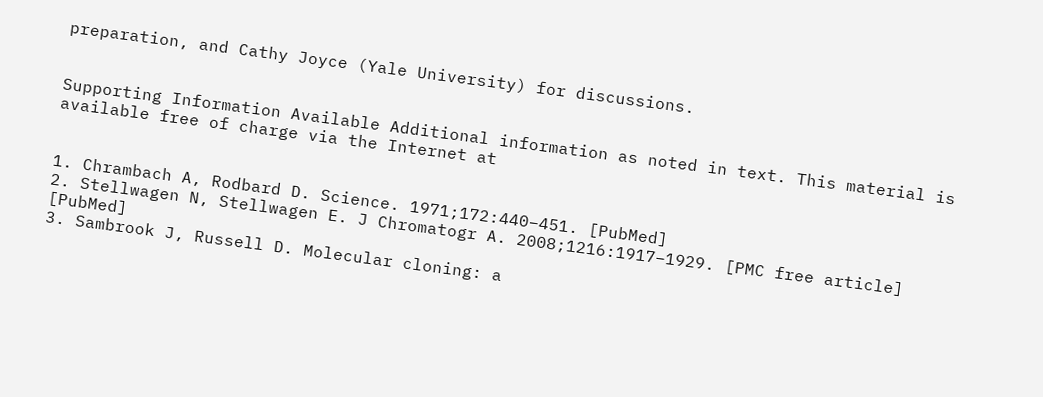preparation, and Cathy Joyce (Yale University) for discussions.


Supporting Information Available Additional information as noted in text. This material is available free of charge via the Internet at


1. Chrambach A, Rodbard D. Science. 1971;172:440–451. [PubMed]
2. Stellwagen N, Stellwagen E. J Chromatogr A. 2008;1216:1917–1929. [PMC free article] [PubMed]
3. Sambrook J, Russell D. Molecular cloning: a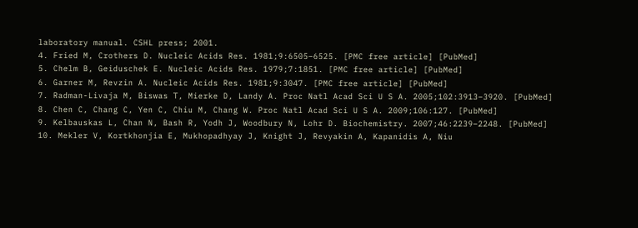laboratory manual. CSHL press; 2001.
4. Fried M, Crothers D. Nucleic Acids Res. 1981;9:6505–6525. [PMC free article] [PubMed]
5. Chelm B, Geiduschek E. Nucleic Acids Res. 1979;7:1851. [PMC free article] [PubMed]
6. Garner M, Revzin A. Nucleic Acids Res. 1981;9:3047. [PMC free article] [PubMed]
7. Radman-Livaja M, Biswas T, Mierke D, Landy A. Proc Natl Acad Sci U S A. 2005;102:3913–3920. [PubMed]
8. Chen C, Chang C, Yen C, Chiu M, Chang W. Proc Natl Acad Sci U S A. 2009;106:127. [PubMed]
9. Kelbauskas L, Chan N, Bash R, Yodh J, Woodbury N, Lohr D. Biochemistry. 2007;46:2239–2248. [PubMed]
10. Mekler V, Kortkhonjia E, Mukhopadhyay J, Knight J, Revyakin A, Kapanidis A, Niu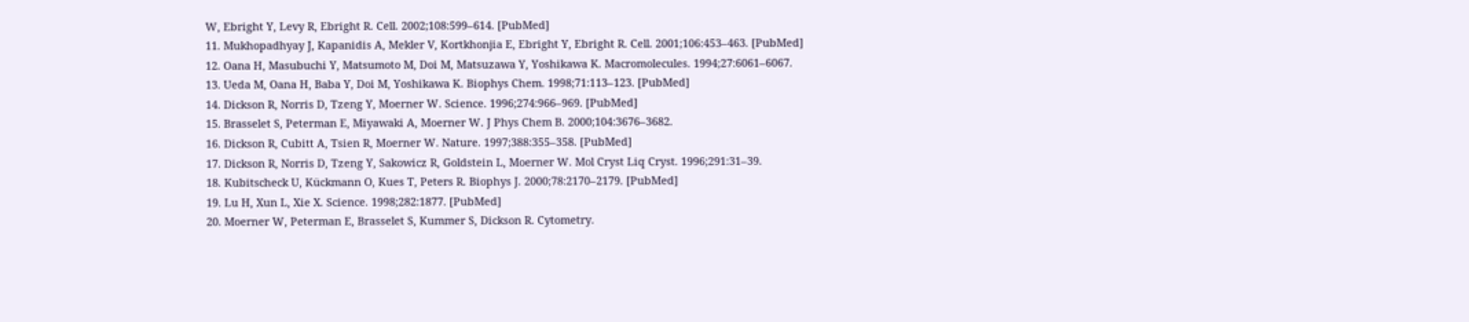W, Ebright Y, Levy R, Ebright R. Cell. 2002;108:599–614. [PubMed]
11. Mukhopadhyay J, Kapanidis A, Mekler V, Kortkhonjia E, Ebright Y, Ebright R. Cell. 2001;106:453–463. [PubMed]
12. Oana H, Masubuchi Y, Matsumoto M, Doi M, Matsuzawa Y, Yoshikawa K. Macromolecules. 1994;27:6061–6067.
13. Ueda M, Oana H, Baba Y, Doi M, Yoshikawa K. Biophys Chem. 1998;71:113–123. [PubMed]
14. Dickson R, Norris D, Tzeng Y, Moerner W. Science. 1996;274:966–969. [PubMed]
15. Brasselet S, Peterman E, Miyawaki A, Moerner W. J Phys Chem B. 2000;104:3676–3682.
16. Dickson R, Cubitt A, Tsien R, Moerner W. Nature. 1997;388:355–358. [PubMed]
17. Dickson R, Norris D, Tzeng Y, Sakowicz R, Goldstein L, Moerner W. Mol Cryst Liq Cryst. 1996;291:31–39.
18. Kubitscheck U, Kückmann O, Kues T, Peters R. Biophys J. 2000;78:2170–2179. [PubMed]
19. Lu H, Xun L, Xie X. Science. 1998;282:1877. [PubMed]
20. Moerner W, Peterman E, Brasselet S, Kummer S, Dickson R. Cytometry.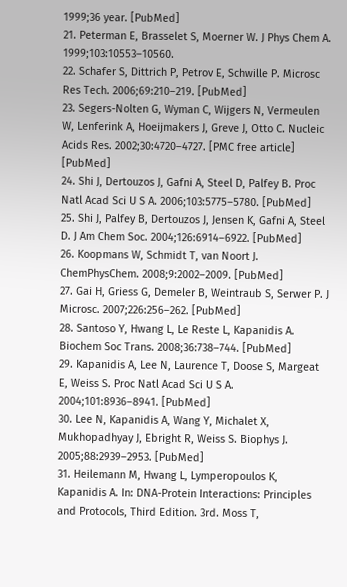1999;36 year. [PubMed]
21. Peterman E, Brasselet S, Moerner W. J Phys Chem A. 1999;103:10553–10560.
22. Schafer S, Dittrich P, Petrov E, Schwille P. Microsc Res Tech. 2006;69:210–219. [PubMed]
23. Segers-Nolten G, Wyman C, Wijgers N, Vermeulen W, Lenferink A, Hoeijmakers J, Greve J, Otto C. Nucleic Acids Res. 2002;30:4720–4727. [PMC free article] [PubMed]
24. Shi J, Dertouzos J, Gafni A, Steel D, Palfey B. Proc Natl Acad Sci U S A. 2006;103:5775–5780. [PubMed]
25. Shi J, Palfey B, Dertouzos J, Jensen K, Gafni A, Steel D. J Am Chem Soc. 2004;126:6914–6922. [PubMed]
26. Koopmans W, Schmidt T, van Noort J. ChemPhysChem. 2008;9:2002–2009. [PubMed]
27. Gai H, Griess G, Demeler B, Weintraub S, Serwer P. J Microsc. 2007;226:256–262. [PubMed]
28. Santoso Y, Hwang L, Le Reste L, Kapanidis A. Biochem Soc Trans. 2008;36:738–744. [PubMed]
29. Kapanidis A, Lee N, Laurence T, Doose S, Margeat E, Weiss S. Proc Natl Acad Sci U S A. 2004;101:8936–8941. [PubMed]
30. Lee N, Kapanidis A, Wang Y, Michalet X, Mukhopadhyay J, Ebright R, Weiss S. Biophys J. 2005;88:2939–2953. [PubMed]
31. Heilemann M, Hwang L, Lymperopoulos K, Kapanidis A. In: DNA-Protein Interactions: Principles and Protocols, Third Edition. 3rd. Moss T,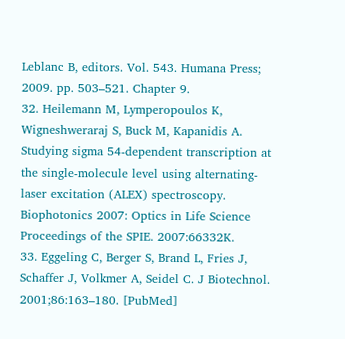Leblanc B, editors. Vol. 543. Humana Press; 2009. pp. 503–521. Chapter 9.
32. Heilemann M, Lymperopoulos K, Wigneshweraraj S, Buck M, Kapanidis A. Studying sigma 54-dependent transcription at the single-molecule level using alternating-laser excitation (ALEX) spectroscopy. Biophotonics 2007: Optics in Life Science Proceedings of the SPIE. 2007:66332K.
33. Eggeling C, Berger S, Brand L, Fries J, Schaffer J, Volkmer A, Seidel C. J Biotechnol. 2001;86:163–180. [PubMed]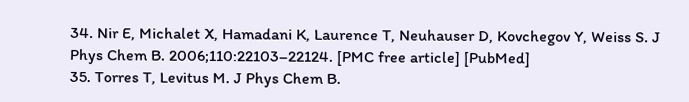34. Nir E, Michalet X, Hamadani K, Laurence T, Neuhauser D, Kovchegov Y, Weiss S. J Phys Chem B. 2006;110:22103–22124. [PMC free article] [PubMed]
35. Torres T, Levitus M. J Phys Chem B.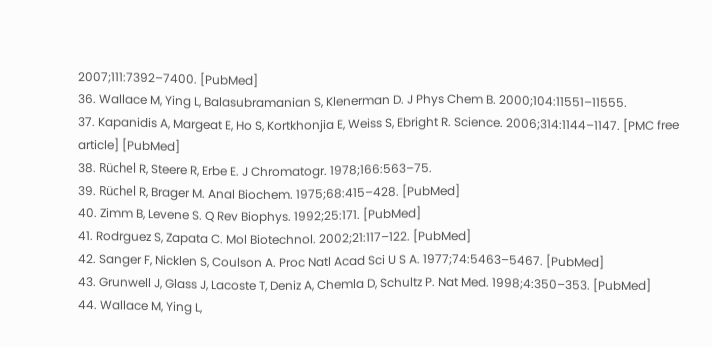2007;111:7392–7400. [PubMed]
36. Wallace M, Ying L, Balasubramanian S, Klenerman D. J Phys Chem B. 2000;104:11551–11555.
37. Kapanidis A, Margeat E, Ho S, Kortkhonjia E, Weiss S, Ebright R. Science. 2006;314:1144–1147. [PMC free article] [PubMed]
38. Rüchel R, Steere R, Erbe E. J Chromatogr. 1978;166:563–75.
39. Rüchel R, Brager M. Anal Biochem. 1975;68:415–428. [PubMed]
40. Zimm B, Levene S. Q Rev Biophys. 1992;25:171. [PubMed]
41. Rodrguez S, Zapata C. Mol Biotechnol. 2002;21:117–122. [PubMed]
42. Sanger F, Nicklen S, Coulson A. Proc Natl Acad Sci U S A. 1977;74:5463–5467. [PubMed]
43. Grunwell J, Glass J, Lacoste T, Deniz A, Chemla D, Schultz P. Nat Med. 1998;4:350–353. [PubMed]
44. Wallace M, Ying L,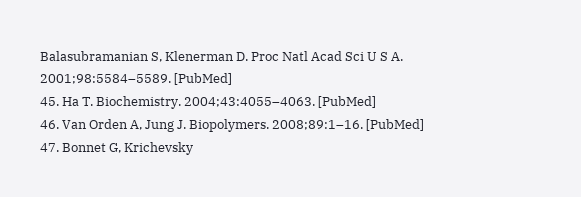Balasubramanian S, Klenerman D. Proc Natl Acad Sci U S A. 2001;98:5584–5589. [PubMed]
45. Ha T. Biochemistry. 2004;43:4055–4063. [PubMed]
46. Van Orden A, Jung J. Biopolymers. 2008;89:1–16. [PubMed]
47. Bonnet G, Krichevsky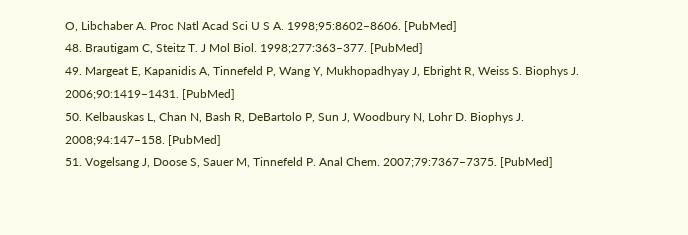O, Libchaber A. Proc Natl Acad Sci U S A. 1998;95:8602–8606. [PubMed]
48. Brautigam C, Steitz T. J Mol Biol. 1998;277:363–377. [PubMed]
49. Margeat E, Kapanidis A, Tinnefeld P, Wang Y, Mukhopadhyay J, Ebright R, Weiss S. Biophys J. 2006;90:1419–1431. [PubMed]
50. Kelbauskas L, Chan N, Bash R, DeBartolo P, Sun J, Woodbury N, Lohr D. Biophys J. 2008;94:147–158. [PubMed]
51. Vogelsang J, Doose S, Sauer M, Tinnefeld P. Anal Chem. 2007;79:7367–7375. [PubMed]